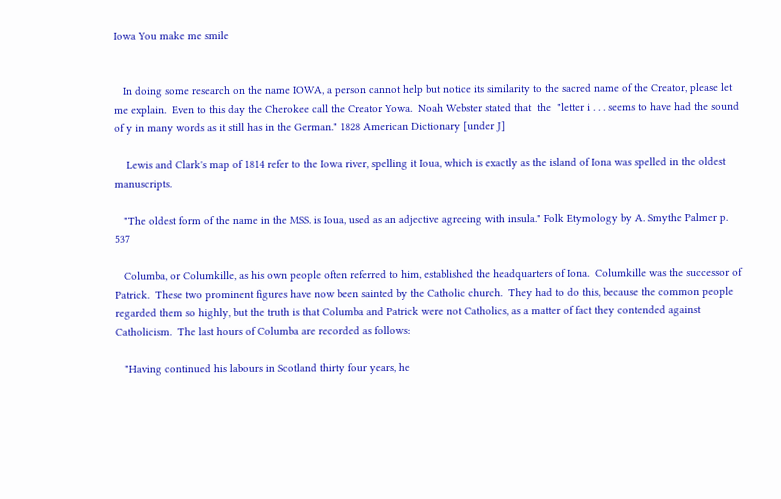Iowa You make me smile


   In doing some research on the name IOWA, a person cannot help but notice its similarity to the sacred name of the Creator, please let me explain.  Even to this day the Cherokee call the Creator Yowa.  Noah Webster stated that  the  "letter i . . . seems to have had the sound of y in many words as it still has in the German." 1828 American Dictionary [under J]

    Lewis and Clark's map of 1814 refer to the Iowa river, spelling it Ioua, which is exactly as the island of Iona was spelled in the oldest manuscripts.

   "The oldest form of the name in the MSS. is Ioua, used as an adjective agreeing with insula." Folk Etymology by A. Smythe Palmer p. 537

   Columba, or Columkille, as his own people often referred to him, established the headquarters of Iona.  Columkille was the successor of Patrick.  These two prominent figures have now been sainted by the Catholic church.  They had to do this, because the common people regarded them so highly, but the truth is that Columba and Patrick were not Catholics, as a matter of fact they contended against Catholicism.  The last hours of Columba are recorded as follows:

   "Having continued his labours in Scotland thirty four years, he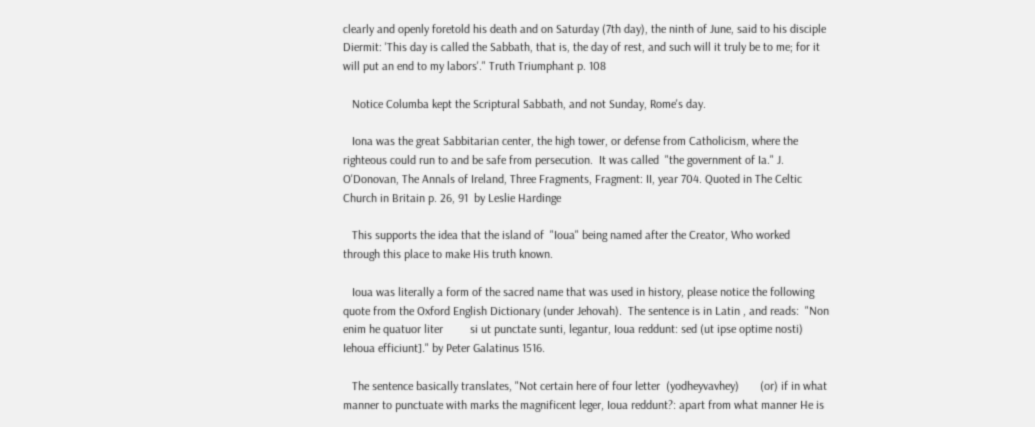clearly and openly foretold his death and on Saturday (7th day), the ninth of June, said to his disciple Diermit: 'This day is called the Sabbath, that is, the day of rest, and such will it truly be to me; for it will put an end to my labors'." Truth Triumphant p. 108

   Notice Columba kept the Scriptural Sabbath, and not Sunday, Rome's day.

   Iona was the great Sabbitarian center, the high tower, or defense from Catholicism, where the righteous could run to and be safe from persecution.  It was called  "the government of Ia." J. O'Donovan, The Annals of Ireland, Three Fragments, Fragment: II, year 704. Quoted in The Celtic Church in Britain p. 26, 91  by Leslie Hardinge

   This supports the idea that the island of  "Ioua" being named after the Creator, Who worked through this place to make His truth known.

   Ioua was literally a form of the sacred name that was used in history, please notice the following quote from the Oxford English Dictionary (under Jehovah).  The sentence is in Latin , and reads:  "Non enim he quatuor liter         si ut punctate sunti, legantur, Ioua reddunt: sed (ut ipse optime nosti) Iehoua efficiunt]." by Peter Galatinus 1516.

   The sentence basically translates, "Not certain here of four letter  (yodheyvavhey)       (or) if in what manner to punctuate with marks the magnificent leger, Ioua reddunt?: apart from what manner He is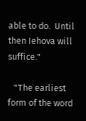able to do.  Until then Iehova will suffice."

   "The earliest form of the word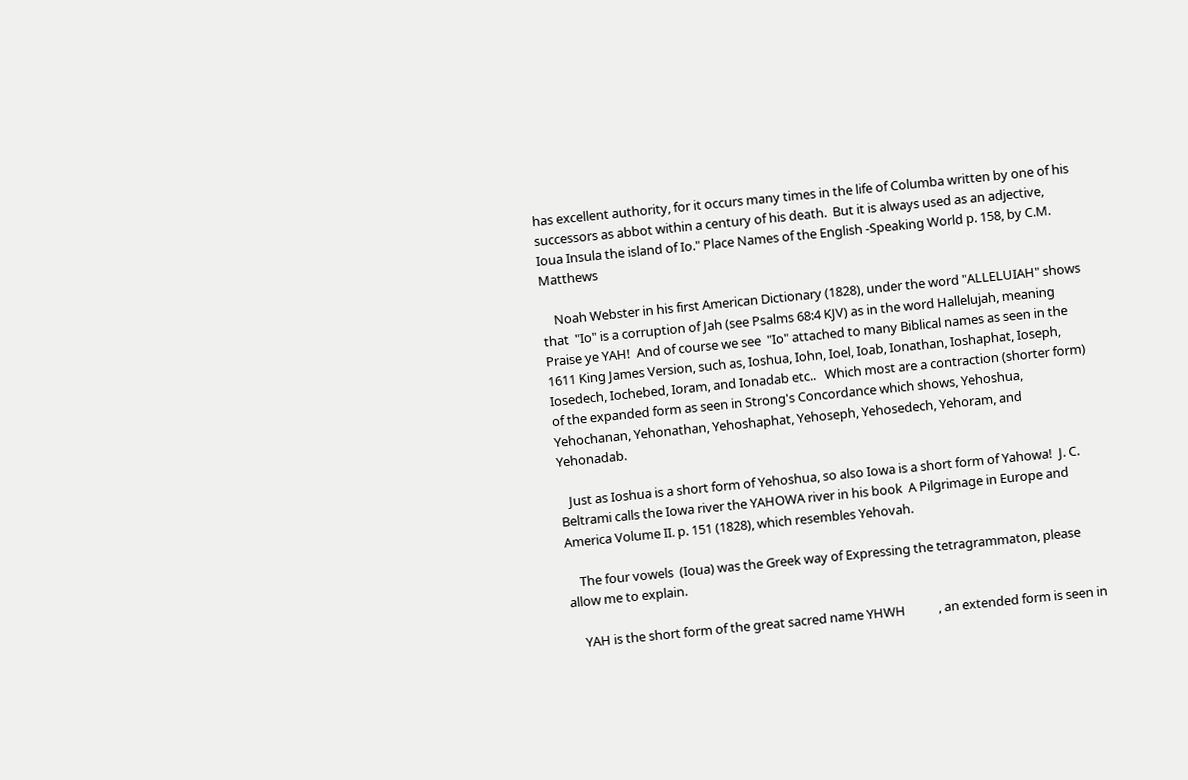has excellent authority, for it occurs many times in the life of Columba written by one of his successors as abbot within a century of his death.  But it is always used as an adjective, Ioua Insula the island of Io." Place Names of the English -Speaking World p. 158, by C.M. Matthews

    Noah Webster in his first American Dictionary (1828), under the word "ALLELUIAH" shows that  "Io" is a corruption of Jah (see Psalms 68:4 KJV) as in the word Hallelujah, meaning Praise ye YAH!  And of course we see  "Io" attached to many Biblical names as seen in the 1611 King James Version, such as, Ioshua, Iohn, Ioel, Ioab, Ionathan, Ioshaphat, Ioseph, Iosedech, Iochebed, Ioram, and Ionadab etc..   Which most are a contraction (shorter form) of the expanded form as seen in Strong's Concordance which shows, Yehoshua, Yehochanan, Yehonathan, Yehoshaphat, Yehoseph, Yehosedech, Yehoram, and Yehonadab.

   Just as Ioshua is a short form of Yehoshua, so also Iowa is a short form of Yahowa!  J. C. Beltrami calls the Iowa river the YAHOWA river in his book  A Pilgrimage in Europe and America Volume II. p. 151 (1828), which resembles Yehovah.

    The four vowels  (Ioua) was the Greek way of Expressing the tetragrammaton, please allow me to explain.

    YAH is the short form of the great sacred name YHWH           , an extended form is seen in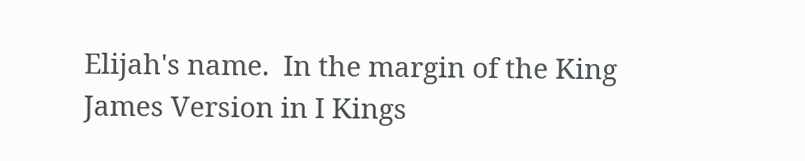Elijah's name.  In the margin of the King James Version in I Kings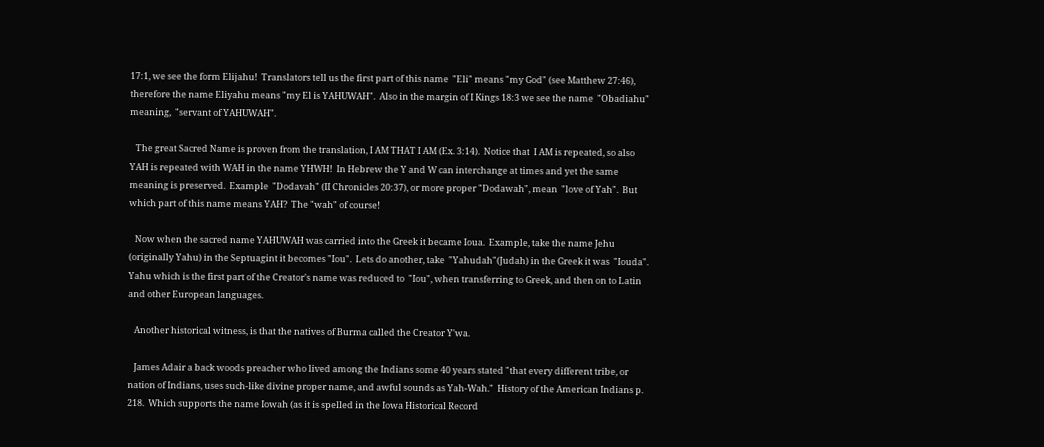17:1, we see the form Elijahu!  Translators tell us the first part of this name  "Eli" means "my God" (see Matthew 27:46), therefore the name Eliyahu means "my El is YAHUWAH".  Also in the margin of I Kings 18:3 we see the name  "Obadiahu" meaning,  "servant of YAHUWAH".

   The great Sacred Name is proven from the translation, I AM THAT I AM (Ex. 3:14).  Notice that  I AM is repeated, so also YAH is repeated with WAH in the name YHWH!  In Hebrew the Y and W can interchange at times and yet the same meaning is preserved.  Example  "Dodavah" (II Chronicles 20:37), or more proper "Dodawah", mean  "love of Yah".  But which part of this name means YAH?  The "wah" of course!

   Now when the sacred name YAHUWAH was carried into the Greek it became Ioua.  Example, take the name Jehu (originally Yahu) in the Septuagint it becomes "Iou".  Lets do another, take  "Yahudah"(Judah) in the Greek it was  "Iouda".  Yahu which is the first part of the Creator's name was reduced to  "Iou", when transferring to Greek, and then on to Latin and other European languages.

   Another historical witness, is that the natives of Burma called the Creator Y'wa.

   James Adair a back woods preacher who lived among the Indians some 40 years stated "that every different tribe, or nation of Indians, uses such-like divine proper name, and awful sounds as Yah-Wah."  History of the American Indians p. 218.  Which supports the name Iowah (as it is spelled in the Iowa Historical Record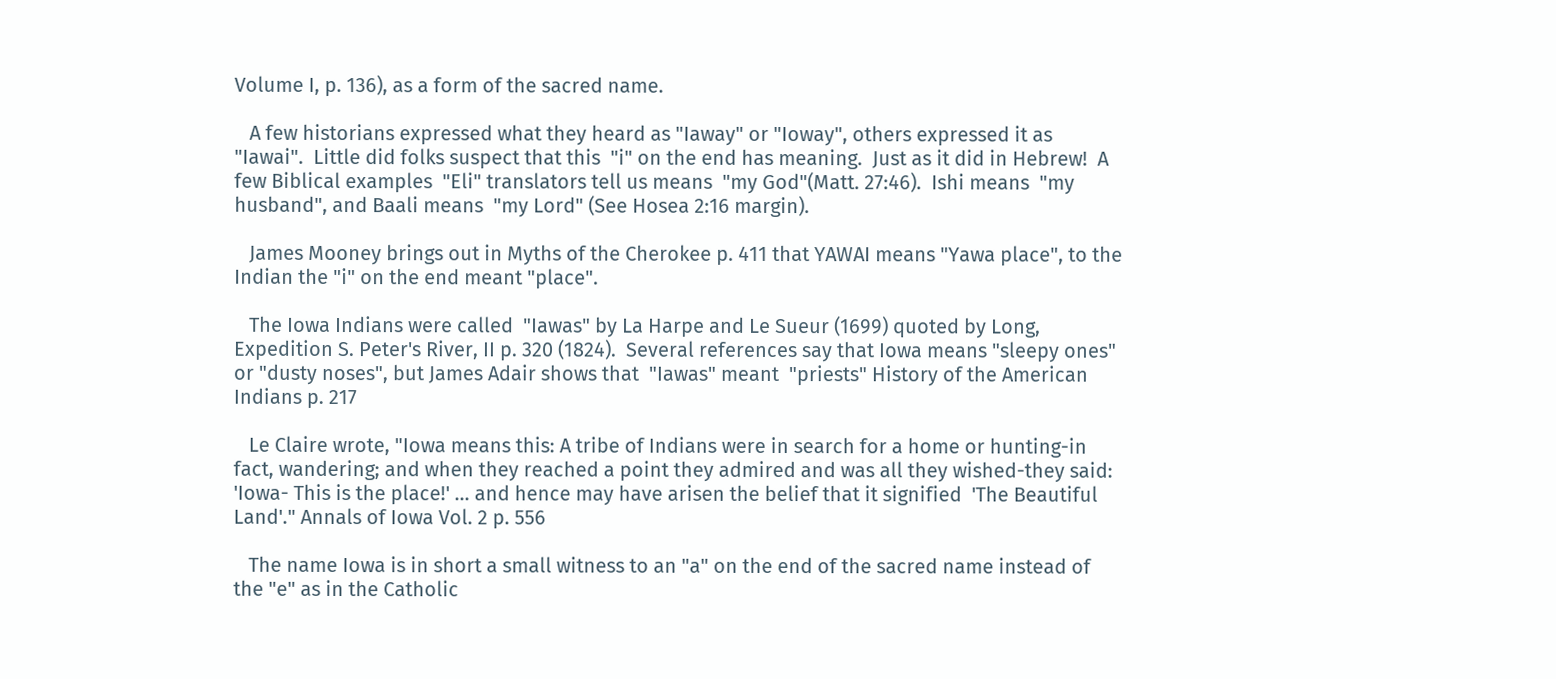Volume I, p. 136), as a form of the sacred name.

   A few historians expressed what they heard as "Iaway" or "Ioway", others expressed it as "Iawai".  Little did folks suspect that this  "i" on the end has meaning.  Just as it did in Hebrew!  A few Biblical examples  "Eli" translators tell us means  "my God"(Matt. 27:46).  Ishi means  "my husband", and Baali means  "my Lord" (See Hosea 2:16 margin).

   James Mooney brings out in Myths of the Cherokee p. 411 that YAWAI means "Yawa place", to the Indian the "i" on the end meant "place".

   The Iowa Indians were called  "Iawas" by La Harpe and Le Sueur (1699) quoted by Long, Expedition S. Peter's River, II p. 320 (1824).  Several references say that Iowa means "sleepy ones" or "dusty noses", but James Adair shows that  "Iawas" meant  "priests" History of the American Indians p. 217

   Le Claire wrote, "Iowa means this: A tribe of Indians were in search for a home or hunting-in fact, wandering; and when they reached a point they admired and was all they wished-they said: 'Iowa- This is the place!' ... and hence may have arisen the belief that it signified  'The Beautiful Land'." Annals of Iowa Vol. 2 p. 556

   The name Iowa is in short a small witness to an "a" on the end of the sacred name instead of the "e" as in the Catholic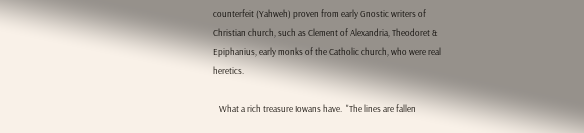counterfeit (Yahweh) proven from early Gnostic writers of  Christian church, such as Clement of Alexandria, Theodoret & Epiphanius, early monks of the Catholic church, who were real heretics.

   What a rich treasure Iowans have.  "The lines are fallen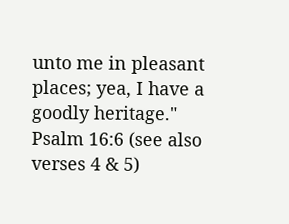unto me in pleasant places; yea, I have a goodly heritage." Psalm 16:6 (see also verses 4 & 5)